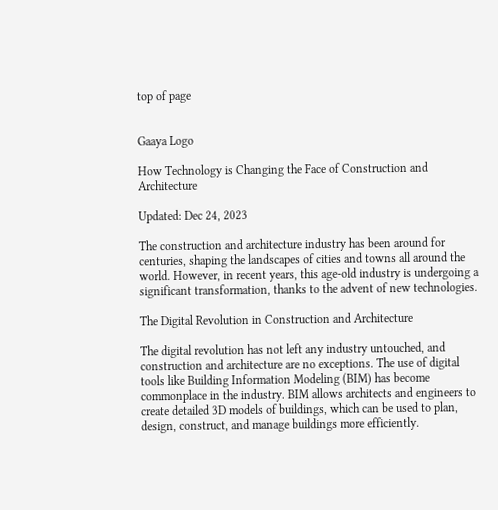top of page


Gaaya Logo

How Technology is Changing the Face of Construction and Architecture

Updated: Dec 24, 2023

The construction and architecture industry has been around for centuries, shaping the landscapes of cities and towns all around the world. However, in recent years, this age-old industry is undergoing a significant transformation, thanks to the advent of new technologies.

The Digital Revolution in Construction and Architecture

The digital revolution has not left any industry untouched, and construction and architecture are no exceptions. The use of digital tools like Building Information Modeling (BIM) has become commonplace in the industry. BIM allows architects and engineers to create detailed 3D models of buildings, which can be used to plan, design, construct, and manage buildings more efficiently.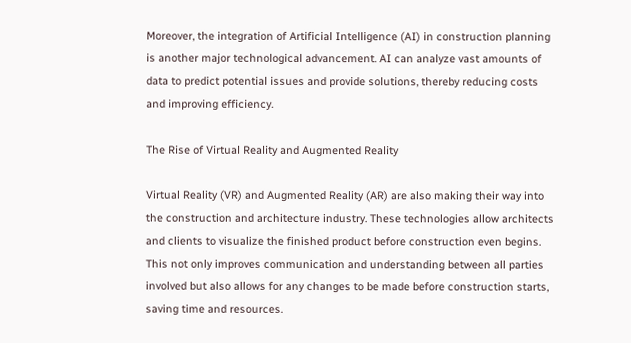Moreover, the integration of Artificial Intelligence (AI) in construction planning is another major technological advancement. AI can analyze vast amounts of data to predict potential issues and provide solutions, thereby reducing costs and improving efficiency.

The Rise of Virtual Reality and Augmented Reality

Virtual Reality (VR) and Augmented Reality (AR) are also making their way into the construction and architecture industry. These technologies allow architects and clients to visualize the finished product before construction even begins. This not only improves communication and understanding between all parties involved but also allows for any changes to be made before construction starts, saving time and resources.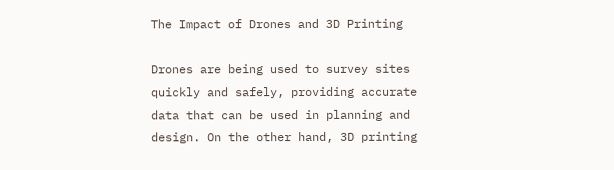The Impact of Drones and 3D Printing

Drones are being used to survey sites quickly and safely, providing accurate data that can be used in planning and design. On the other hand, 3D printing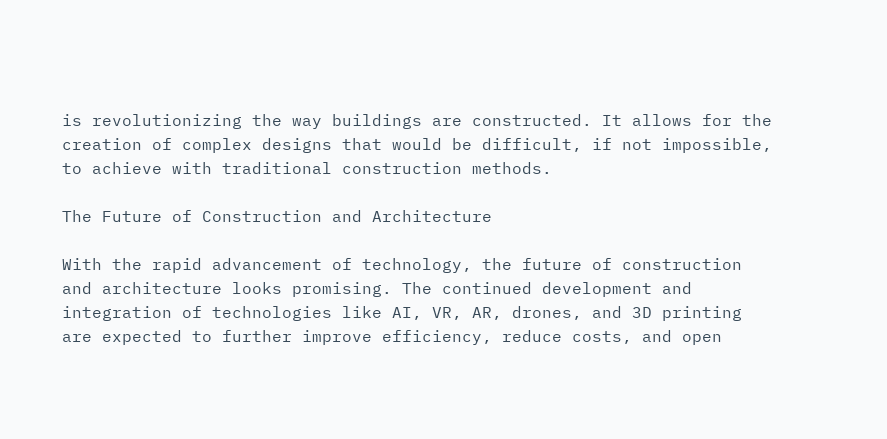is revolutionizing the way buildings are constructed. It allows for the creation of complex designs that would be difficult, if not impossible, to achieve with traditional construction methods.

The Future of Construction and Architecture

With the rapid advancement of technology, the future of construction and architecture looks promising. The continued development and integration of technologies like AI, VR, AR, drones, and 3D printing are expected to further improve efficiency, reduce costs, and open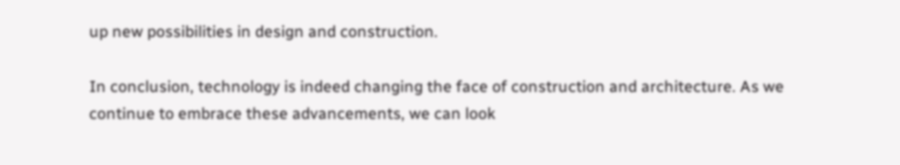up new possibilities in design and construction.

In conclusion, technology is indeed changing the face of construction and architecture. As we continue to embrace these advancements, we can look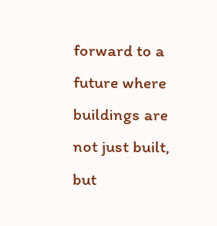forward to a future where buildings are not just built, but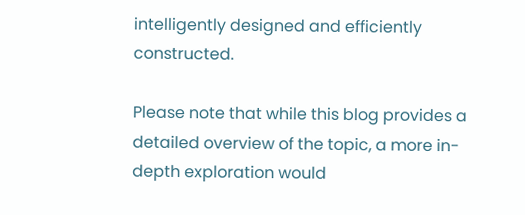intelligently designed and efficiently constructed.

Please note that while this blog provides a detailed overview of the topic, a more in-depth exploration would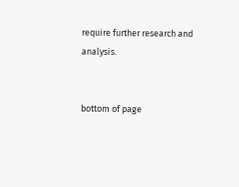require further research and analysis.


bottom of page